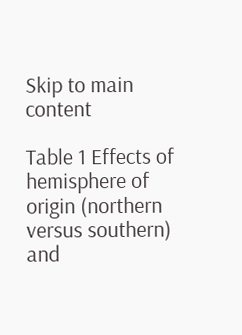Skip to main content

Table 1 Effects of hemisphere of origin (northern versus southern) and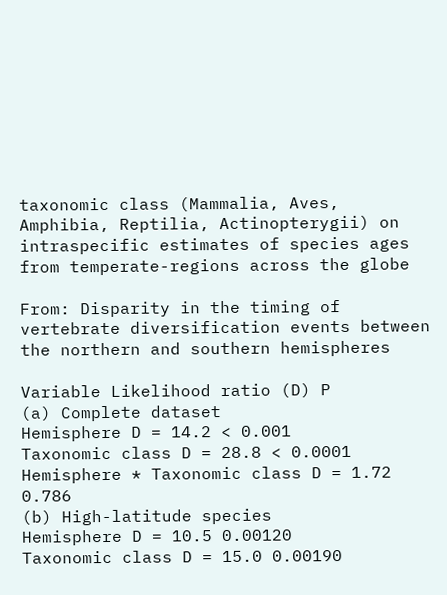taxonomic class (Mammalia, Aves, Amphibia, Reptilia, Actinopterygii) on intraspecific estimates of species ages from temperate-regions across the globe

From: Disparity in the timing of vertebrate diversification events between the northern and southern hemispheres

Variable Likelihood ratio (D) P
(a) Complete dataset
Hemisphere D = 14.2 < 0.001
Taxonomic class D = 28.8 < 0.0001
Hemisphere * Taxonomic class D = 1.72 0.786
(b) High-latitude species
Hemisphere D = 10.5 0.00120
Taxonomic class D = 15.0 0.00190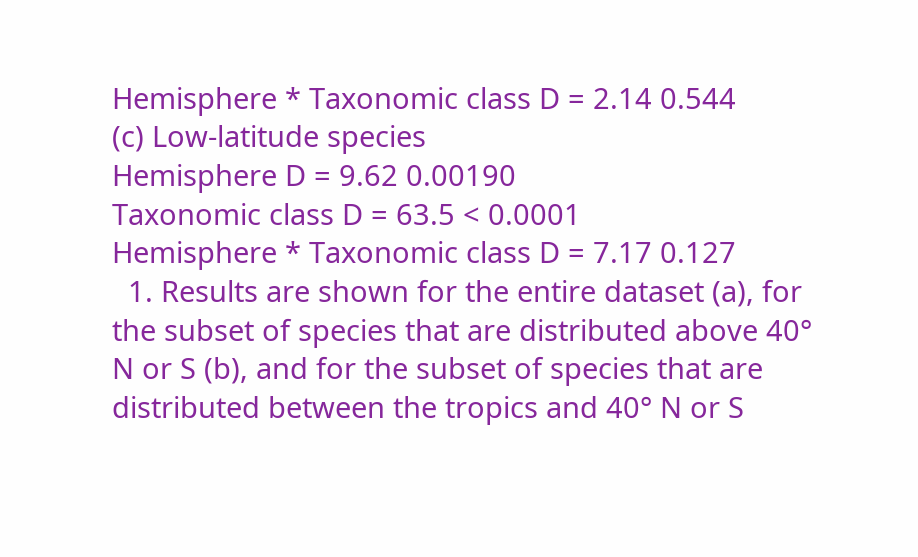Hemisphere * Taxonomic class D = 2.14 0.544
(c) Low-latitude species
Hemisphere D = 9.62 0.00190
Taxonomic class D = 63.5 < 0.0001
Hemisphere * Taxonomic class D = 7.17 0.127
  1. Results are shown for the entire dataset (a), for the subset of species that are distributed above 40° N or S (b), and for the subset of species that are distributed between the tropics and 40° N or S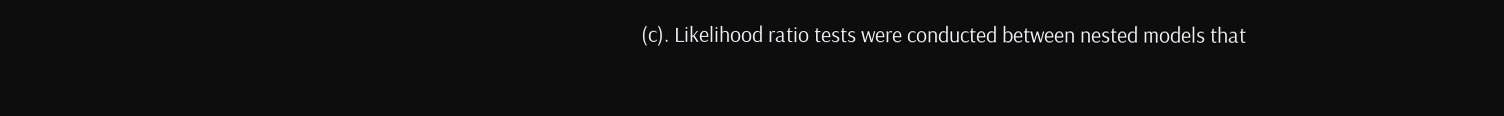(c). Likelihood ratio tests were conducted between nested models that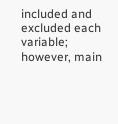included and excluded each variable; however, main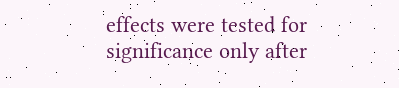effects were tested for significance only after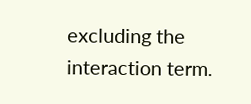excluding the interaction term.